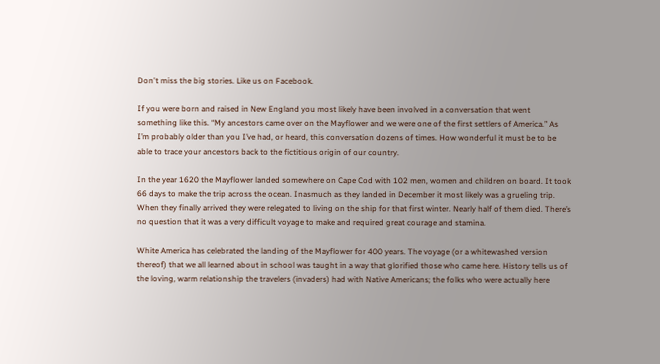Don't miss the big stories. Like us on Facebook.

If you were born and raised in New England you most likely have been involved in a conversation that went something like this. “My ancestors came over on the Mayflower and we were one of the first settlers of America.” As I’m probably older than you I’ve had, or heard, this conversation dozens of times. How wonderful it must be to be able to trace your ancestors back to the fictitious origin of our country.

In the year 1620 the Mayflower landed somewhere on Cape Cod with 102 men, women and children on board. It took 66 days to make the trip across the ocean. Inasmuch as they landed in December it most likely was a grueling trip. When they finally arrived they were relegated to living on the ship for that first winter. Nearly half of them died. There’s no question that it was a very difficult voyage to make and required great courage and stamina.

White America has celebrated the landing of the Mayflower for 400 years. The voyage (or a whitewashed version thereof) that we all learned about in school was taught in a way that glorified those who came here. History tells us of the loving, warm relationship the travelers (invaders) had with Native Americans; the folks who were actually here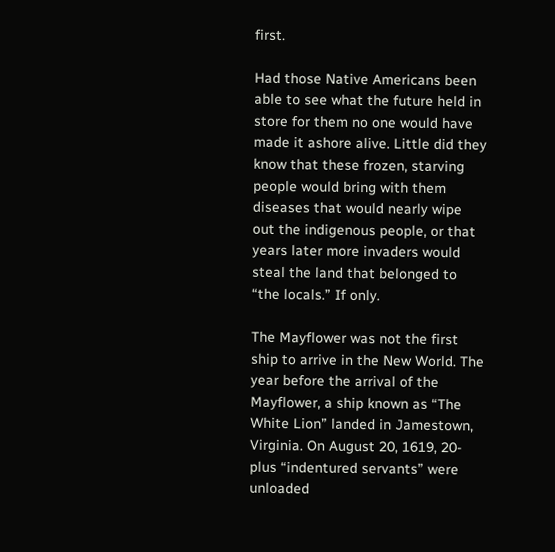first.

Had those Native Americans been able to see what the future held in store for them no one would have made it ashore alive. Little did they know that these frozen, starving people would bring with them diseases that would nearly wipe out the indigenous people, or that years later more invaders would steal the land that belonged to “the locals.” If only.

The Mayflower was not the first ship to arrive in the New World. The year before the arrival of the Mayflower, a ship known as “The White Lion” landed in Jamestown, Virginia. On August 20, 1619, 20-plus “indentured servants” were unloaded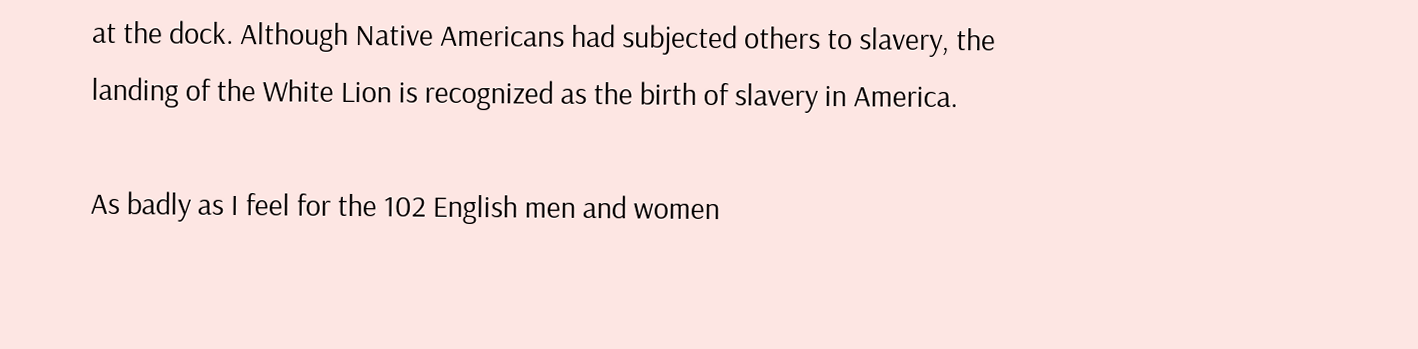at the dock. Although Native Americans had subjected others to slavery, the landing of the White Lion is recognized as the birth of slavery in America.

As badly as I feel for the 102 English men and women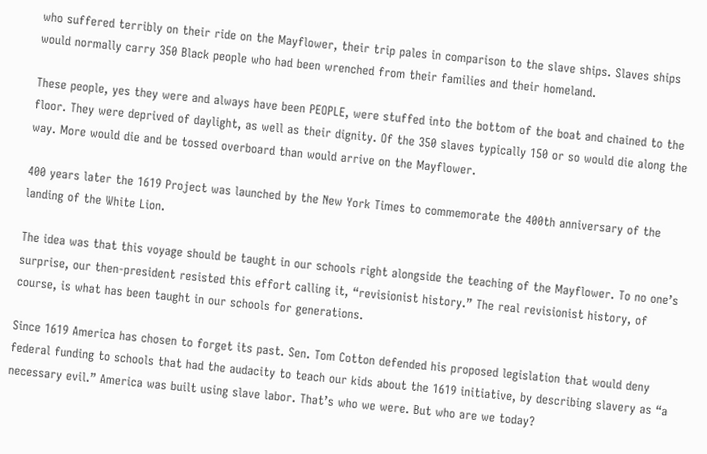who suffered terribly on their ride on the Mayflower, their trip pales in comparison to the slave ships. Slaves ships would normally carry 350 Black people who had been wrenched from their families and their homeland.

These people, yes they were and always have been PEOPLE, were stuffed into the bottom of the boat and chained to the floor. They were deprived of daylight, as well as their dignity. Of the 350 slaves typically 150 or so would die along the way. More would die and be tossed overboard than would arrive on the Mayflower.

400 years later the 1619 Project was launched by the New York Times to commemorate the 400th anniversary of the landing of the White Lion.

The idea was that this voyage should be taught in our schools right alongside the teaching of the Mayflower. To no one’s surprise, our then-president resisted this effort calling it, “revisionist history.” The real revisionist history, of course, is what has been taught in our schools for generations.

Since 1619 America has chosen to forget its past. Sen. Tom Cotton defended his proposed legislation that would deny federal funding to schools that had the audacity to teach our kids about the 1619 initiative, by describing slavery as “a necessary evil.” America was built using slave labor. That’s who we were. But who are we today?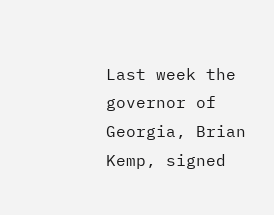Last week the governor of Georgia, Brian Kemp, signed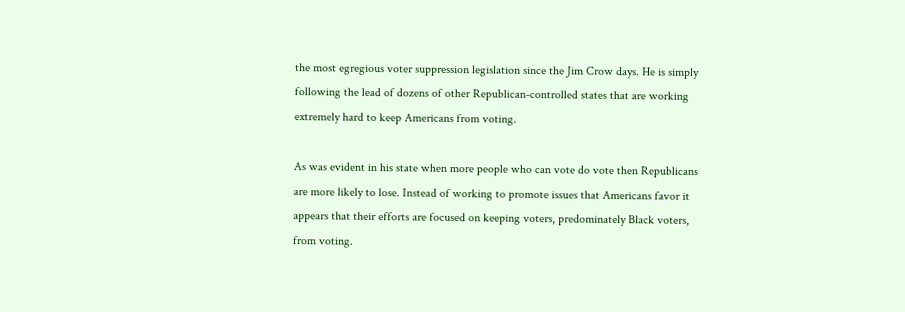the most egregious voter suppression legislation since the Jim Crow days. He is simply following the lead of dozens of other Republican-controlled states that are working extremely hard to keep Americans from voting.

As was evident in his state when more people who can vote do vote then Republicans are more likely to lose. Instead of working to promote issues that Americans favor it appears that their efforts are focused on keeping voters, predominately Black voters, from voting.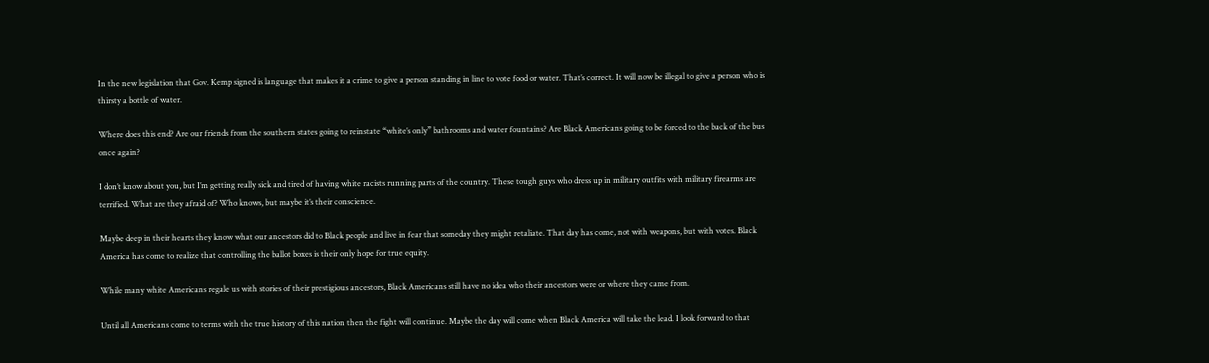In the new legislation that Gov. Kemp signed is language that makes it a crime to give a person standing in line to vote food or water. That’s correct. It will now be illegal to give a person who is thirsty a bottle of water.

Where does this end? Are our friends from the southern states going to reinstate “white’s only” bathrooms and water fountains? Are Black Americans going to be forced to the back of the bus once again?

I don’t know about you, but I’m getting really sick and tired of having white racists running parts of the country. These tough guys who dress up in military outfits with military firearms are terrified. What are they afraid of? Who knows, but maybe it’s their conscience.

Maybe deep in their hearts they know what our ancestors did to Black people and live in fear that someday they might retaliate. That day has come, not with weapons, but with votes. Black America has come to realize that controlling the ballot boxes is their only hope for true equity.

While many white Americans regale us with stories of their prestigious ancestors, Black Americans still have no idea who their ancestors were or where they came from.

Until all Americans come to terms with the true history of this nation then the fight will continue. Maybe the day will come when Black America will take the lead. I look forward to that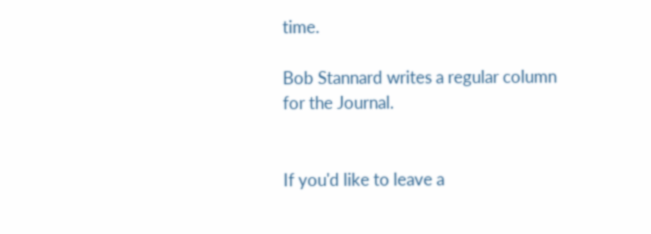time.

Bob Stannard writes a regular column for the Journal.


If you'd like to leave a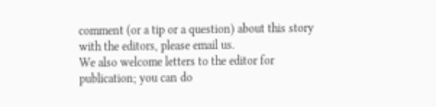comment (or a tip or a question) about this story with the editors, please email us.
We also welcome letters to the editor for publication; you can do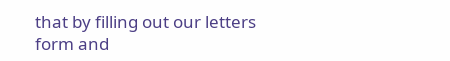that by filling out our letters form and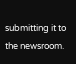submitting it to the newsroom.